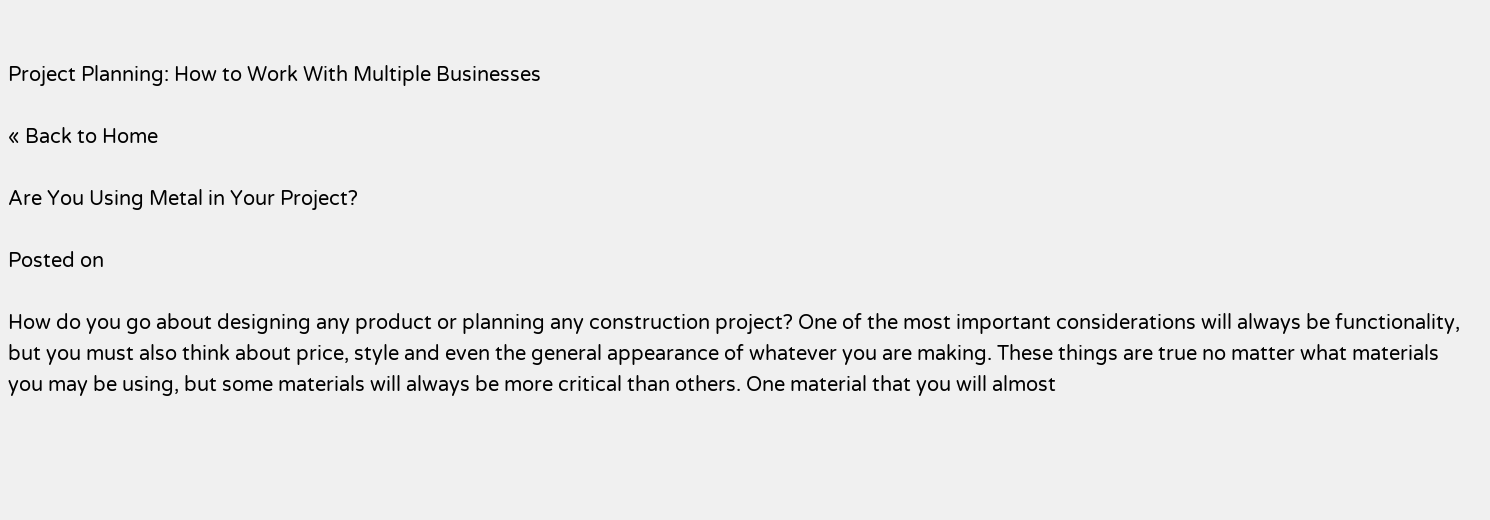Project Planning: How to Work With Multiple Businesses

« Back to Home

Are You Using Metal in Your Project?

Posted on

How do you go about designing any product or planning any construction project? One of the most important considerations will always be functionality, but you must also think about price, style and even the general appearance of whatever you are making. These things are true no matter what materials you may be using, but some materials will always be more critical than others. One material that you will almost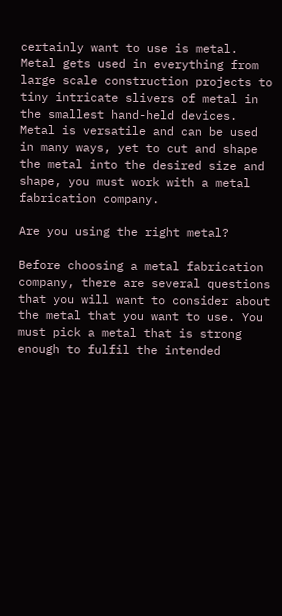certainly want to use is metal. Metal gets used in everything from large scale construction projects to tiny intricate slivers of metal in the smallest hand-held devices. Metal is versatile and can be used in many ways, yet to cut and shape the metal into the desired size and shape, you must work with a metal fabrication company.

Are you using the right metal?

Before choosing a metal fabrication company, there are several questions that you will want to consider about the metal that you want to use. You must pick a metal that is strong enough to fulfil the intended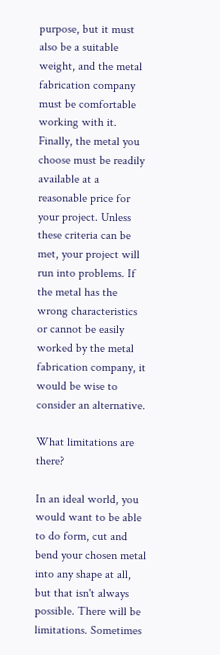purpose, but it must also be a suitable weight, and the metal fabrication company must be comfortable working with it. Finally, the metal you choose must be readily available at a reasonable price for your project. Unless these criteria can be met, your project will run into problems. If the metal has the wrong characteristics or cannot be easily worked by the metal fabrication company, it would be wise to consider an alternative.

What limitations are there?

In an ideal world, you would want to be able to do form, cut and bend your chosen metal into any shape at all, but that isn't always possible. There will be limitations. Sometimes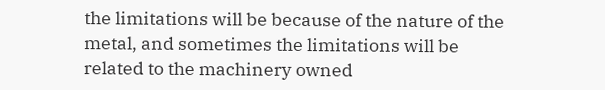the limitations will be because of the nature of the metal, and sometimes the limitations will be related to the machinery owned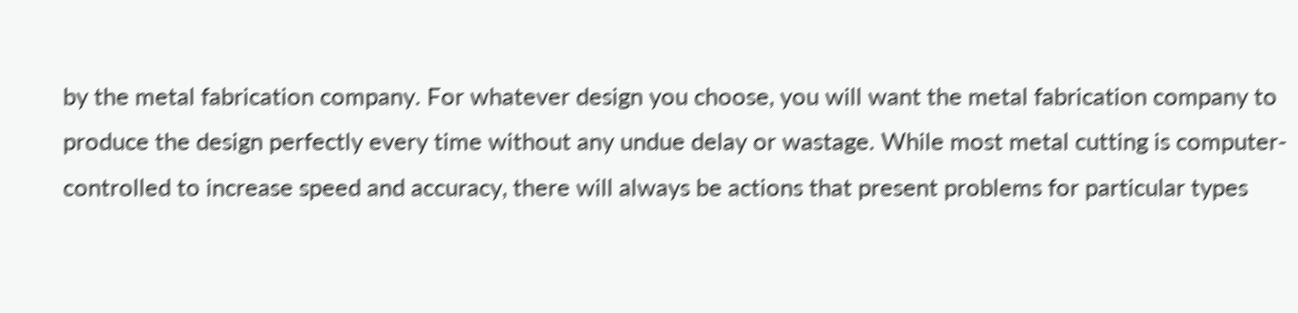by the metal fabrication company. For whatever design you choose, you will want the metal fabrication company to produce the design perfectly every time without any undue delay or wastage. While most metal cutting is computer-controlled to increase speed and accuracy, there will always be actions that present problems for particular types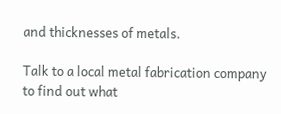and thicknesses of metals.

Talk to a local metal fabrication company to find out what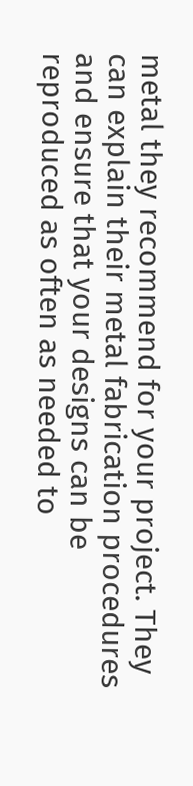metal they recommend for your project. They can explain their metal fabrication procedures and ensure that your designs can be reproduced as often as needed to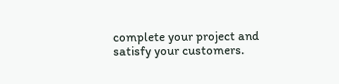complete your project and satisfy your customers.